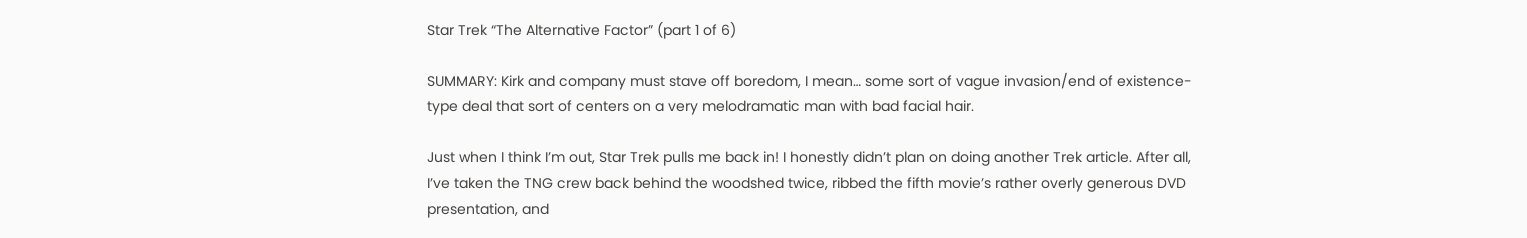Star Trek “The Alternative Factor” (part 1 of 6)

SUMMARY: Kirk and company must stave off boredom, I mean… some sort of vague invasion/end of existence-type deal that sort of centers on a very melodramatic man with bad facial hair.

Just when I think I’m out, Star Trek pulls me back in! I honestly didn’t plan on doing another Trek article. After all, I’ve taken the TNG crew back behind the woodshed twice, ribbed the fifth movie’s rather overly generous DVD presentation, and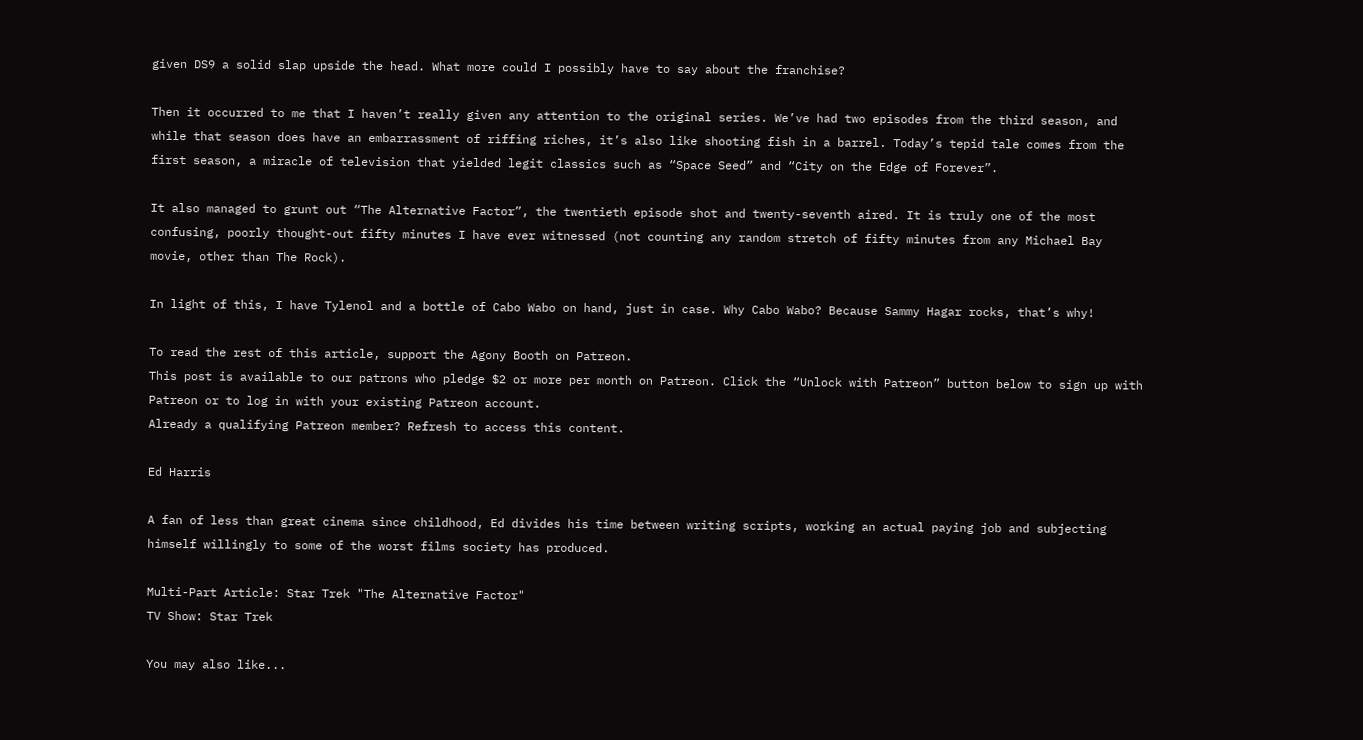given DS9 a solid slap upside the head. What more could I possibly have to say about the franchise?

Then it occurred to me that I haven’t really given any attention to the original series. We’ve had two episodes from the third season, and while that season does have an embarrassment of riffing riches, it’s also like shooting fish in a barrel. Today’s tepid tale comes from the first season, a miracle of television that yielded legit classics such as “Space Seed” and “City on the Edge of Forever”.

It also managed to grunt out “The Alternative Factor”, the twentieth episode shot and twenty-seventh aired. It is truly one of the most confusing, poorly thought-out fifty minutes I have ever witnessed (not counting any random stretch of fifty minutes from any Michael Bay movie, other than The Rock).

In light of this, I have Tylenol and a bottle of Cabo Wabo on hand, just in case. Why Cabo Wabo? Because Sammy Hagar rocks, that’s why!

To read the rest of this article, support the Agony Booth on Patreon.
This post is available to our patrons who pledge $2 or more per month on Patreon. Click the “Unlock with Patreon” button below to sign up with Patreon or to log in with your existing Patreon account.
Already a qualifying Patreon member? Refresh to access this content.

Ed Harris

A fan of less than great cinema since childhood, Ed divides his time between writing scripts, working an actual paying job and subjecting himself willingly to some of the worst films society has produced.

Multi-Part Article: Star Trek "The Alternative Factor"
TV Show: Star Trek

You may also like...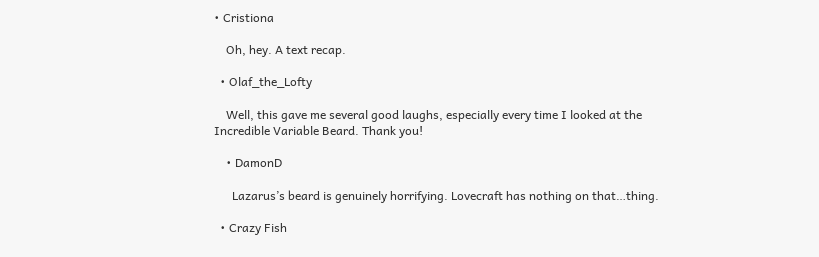• Cristiona

    Oh, hey. A text recap.

  • Olaf_the_Lofty

    Well, this gave me several good laughs, especially every time I looked at the Incredible Variable Beard. Thank you!

    • DamonD

      Lazarus’s beard is genuinely horrifying. Lovecraft has nothing on that…thing.

  • Crazy Fish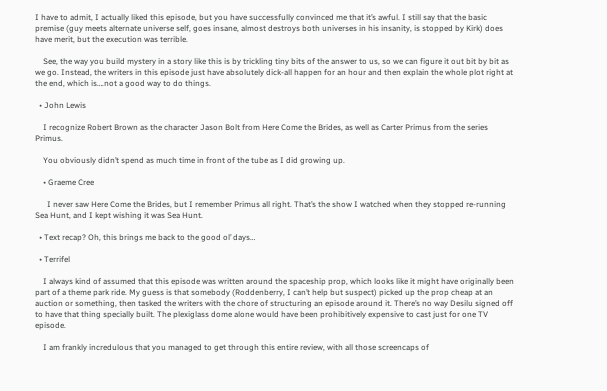I have to admit, I actually liked this episode, but you have successfully convinced me that it’s awful. I still say that the basic premise (guy meets alternate universe self, goes insane, almost destroys both universes in his insanity, is stopped by Kirk) does have merit, but the execution was terrible.

    See, the way you build mystery in a story like this is by trickling tiny bits of the answer to us, so we can figure it out bit by bit as we go. Instead, the writers in this episode just have absolutely dick-all happen for an hour and then explain the whole plot right at the end, which is….not a good way to do things.

  • John Lewis

    I recognize Robert Brown as the character Jason Bolt from Here Come the Brides, as well as Carter Primus from the series Primus.

    You obviously didn’t spend as much time in front of the tube as I did growing up.

    • Graeme Cree

      I never saw Here Come the Brides, but I remember Primus all right. That’s the show I watched when they stopped re-running Sea Hunt, and I kept wishing it was Sea Hunt.

  • Text recap? Oh, this brings me back to the good ol’ days…

  • Terrifel

    I always kind of assumed that this episode was written around the spaceship prop, which looks like it might have originally been part of a theme park ride. My guess is that somebody (Roddenberry, I can’t help but suspect) picked up the prop cheap at an auction or something, then tasked the writers with the chore of structuring an episode around it. There’s no way Desilu signed off to have that thing specially built. The plexiglass dome alone would have been prohibitively expensive to cast just for one TV episode.

    I am frankly incredulous that you managed to get through this entire review, with all those screencaps of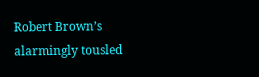Robert Brown’s alarmingly tousled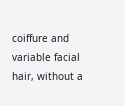coiffure and variable facial hair, without a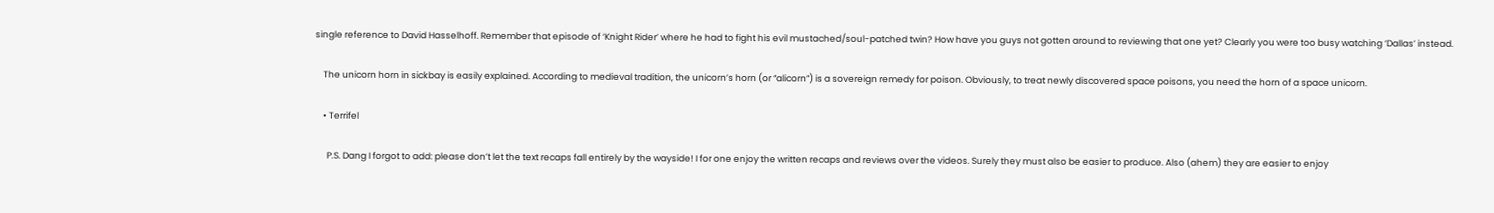single reference to David Hasselhoff. Remember that episode of ‘Knight Rider’ where he had to fight his evil mustached/soul-patched twin? How have you guys not gotten around to reviewing that one yet? Clearly you were too busy watching ‘Dallas’ instead.

    The unicorn horn in sickbay is easily explained. According to medieval tradition, the unicorn’s horn (or “alicorn”) is a sovereign remedy for poison. Obviously, to treat newly discovered space poisons, you need the horn of a space unicorn.

    • Terrifel

      P.S. Dang I forgot to add: please don’t let the text recaps fall entirely by the wayside! I for one enjoy the written recaps and reviews over the videos. Surely they must also be easier to produce. Also (ahem) they are easier to enjoy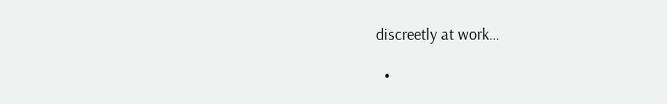discreetly at work…

  •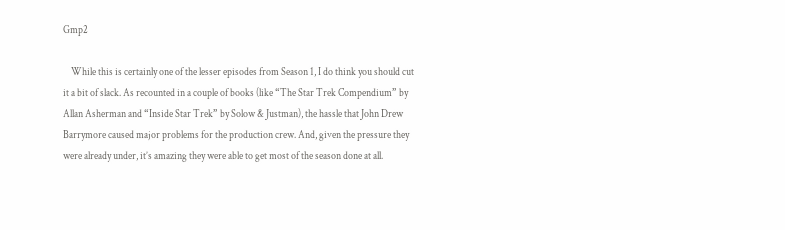Gmp2

    While this is certainly one of the lesser episodes from Season 1, I do think you should cut it a bit of slack. As recounted in a couple of books (like “The Star Trek Compendium” by Allan Asherman and “Inside Star Trek” by Solow & Justman), the hassle that John Drew Barrymore caused major problems for the production crew. And, given the pressure they were already under, it’s amazing they were able to get most of the season done at all.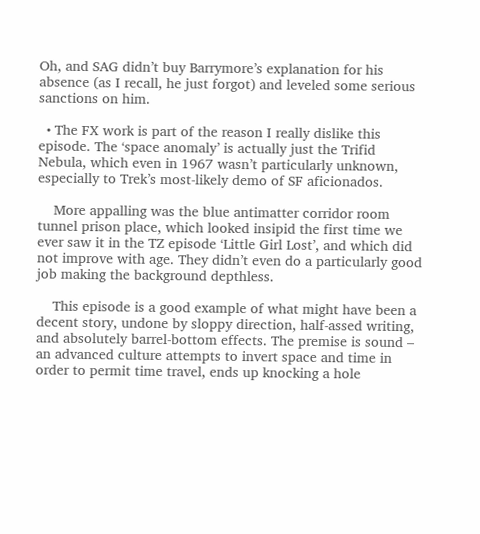Oh, and SAG didn’t buy Barrymore’s explanation for his absence (as I recall, he just forgot) and leveled some serious sanctions on him.

  • The FX work is part of the reason I really dislike this episode. The ‘space anomaly’ is actually just the Trifid Nebula, which even in 1967 wasn’t particularly unknown, especially to Trek’s most-likely demo of SF aficionados.

    More appalling was the blue antimatter corridor room tunnel prison place, which looked insipid the first time we ever saw it in the TZ episode ‘Little Girl Lost’, and which did not improve with age. They didn’t even do a particularly good job making the background depthless.

    This episode is a good example of what might have been a decent story, undone by sloppy direction, half-assed writing, and absolutely barrel-bottom effects. The premise is sound – an advanced culture attempts to invert space and time in order to permit time travel, ends up knocking a hole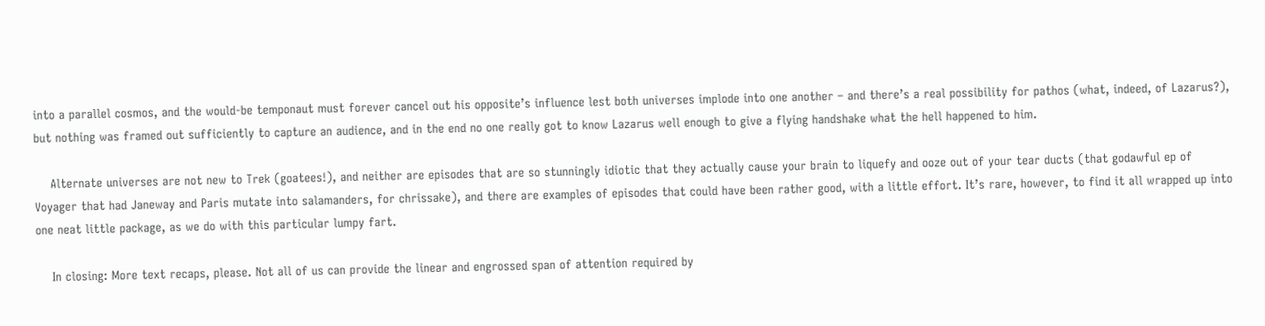into a parallel cosmos, and the would-be temponaut must forever cancel out his opposite’s influence lest both universes implode into one another – and there’s a real possibility for pathos (what, indeed, of Lazarus?), but nothing was framed out sufficiently to capture an audience, and in the end no one really got to know Lazarus well enough to give a flying handshake what the hell happened to him.

    Alternate universes are not new to Trek (goatees!), and neither are episodes that are so stunningly idiotic that they actually cause your brain to liquefy and ooze out of your tear ducts (that godawful ep of Voyager that had Janeway and Paris mutate into salamanders, for chrissake), and there are examples of episodes that could have been rather good, with a little effort. It’s rare, however, to find it all wrapped up into one neat little package, as we do with this particular lumpy fart.

    In closing: More text recaps, please. Not all of us can provide the linear and engrossed span of attention required by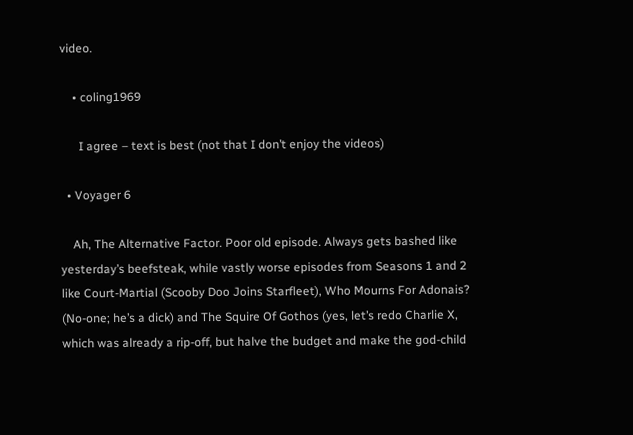video.

    • coling1969

      I agree – text is best (not that I don’t enjoy the videos)

  • Voyager 6

    Ah, The Alternative Factor. Poor old episode. Always gets bashed like yesterday’s beefsteak, while vastly worse episodes from Seasons 1 and 2 like Court-Martial (Scooby Doo Joins Starfleet), Who Mourns For Adonais? (No-one; he’s a dick) and The Squire Of Gothos (yes, let’s redo Charlie X, which was already a rip-off, but halve the budget and make the god-child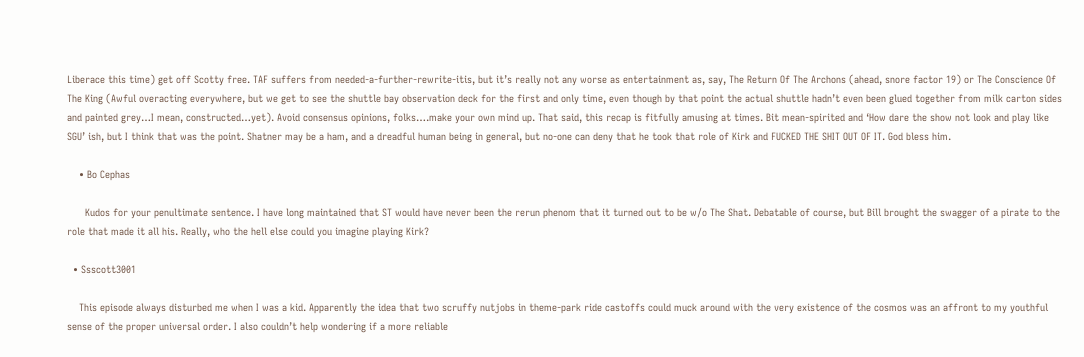Liberace this time) get off Scotty free. TAF suffers from needed-a-further-rewrite-itis, but it’s really not any worse as entertainment as, say, The Return Of The Archons (ahead, snore factor 19) or The Conscience Of The King (Awful overacting everywhere, but we get to see the shuttle bay observation deck for the first and only time, even though by that point the actual shuttle hadn’t even been glued together from milk carton sides and painted grey…I mean, constructed…yet). Avoid consensus opinions, folks….make your own mind up. That said, this recap is fitfully amusing at times. Bit mean-spirited and ‘How dare the show not look and play like SGU’ ish, but I think that was the point. Shatner may be a ham, and a dreadful human being in general, but no-one can deny that he took that role of Kirk and FUCKED THE SHIT OUT OF IT. God bless him.

    • Bo Cephas

      Kudos for your penultimate sentence. I have long maintained that ST would have never been the rerun phenom that it turned out to be w/o The Shat. Debatable of course, but Bill brought the swagger of a pirate to the role that made it all his. Really, who the hell else could you imagine playing Kirk?

  • Ssscott3001

    This episode always disturbed me when I was a kid. Apparently the idea that two scruffy nutjobs in theme-park ride castoffs could muck around with the very existence of the cosmos was an affront to my youthful sense of the proper universal order. I also couldn’t help wondering if a more reliable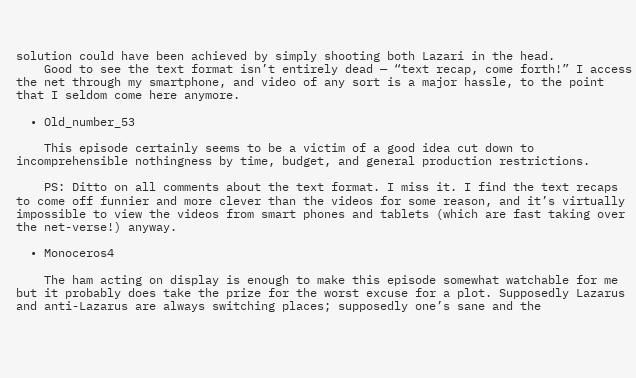solution could have been achieved by simply shooting both Lazari in the head.
    Good to see the text format isn’t entirely dead — “text recap, come forth!” I access the net through my smartphone, and video of any sort is a major hassle, to the point that I seldom come here anymore.

  • Old_number_53

    This episode certainly seems to be a victim of a good idea cut down to incomprehensible nothingness by time, budget, and general production restrictions.

    PS: Ditto on all comments about the text format. I miss it. I find the text recaps to come off funnier and more clever than the videos for some reason, and it’s virtually impossible to view the videos from smart phones and tablets (which are fast taking over the net-verse!) anyway.

  • Monoceros4

    The ham acting on display is enough to make this episode somewhat watchable for me but it probably does take the prize for the worst excuse for a plot. Supposedly Lazarus and anti-Lazarus are always switching places; supposedly one’s sane and the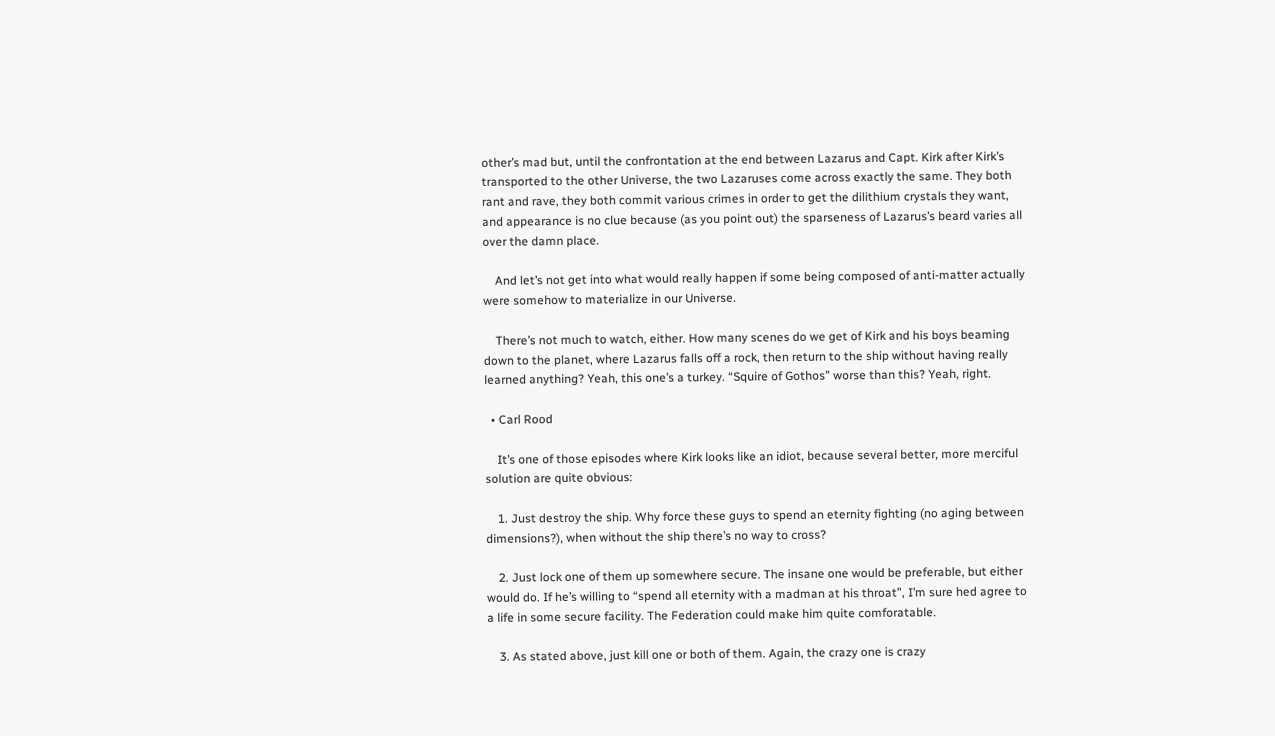other’s mad but, until the confrontation at the end between Lazarus and Capt. Kirk after Kirk’s transported to the other Universe, the two Lazaruses come across exactly the same. They both rant and rave, they both commit various crimes in order to get the dilithium crystals they want, and appearance is no clue because (as you point out) the sparseness of Lazarus’s beard varies all over the damn place.

    And let’s not get into what would really happen if some being composed of anti-matter actually were somehow to materialize in our Universe.

    There’s not much to watch, either. How many scenes do we get of Kirk and his boys beaming down to the planet, where Lazarus falls off a rock, then return to the ship without having really learned anything? Yeah, this one’s a turkey. “Squire of Gothos” worse than this? Yeah, right.

  • Carl Rood

    It’s one of those episodes where Kirk looks like an idiot, because several better, more merciful solution are quite obvious:

    1. Just destroy the ship. Why force these guys to spend an eternity fighting (no aging between dimensions?), when without the ship there’s no way to cross?

    2. Just lock one of them up somewhere secure. The insane one would be preferable, but either would do. If he’s willing to “spend all eternity with a madman at his throat”, I’m sure hed agree to a life in some secure facility. The Federation could make him quite comforatable.

    3. As stated above, just kill one or both of them. Again, the crazy one is crazy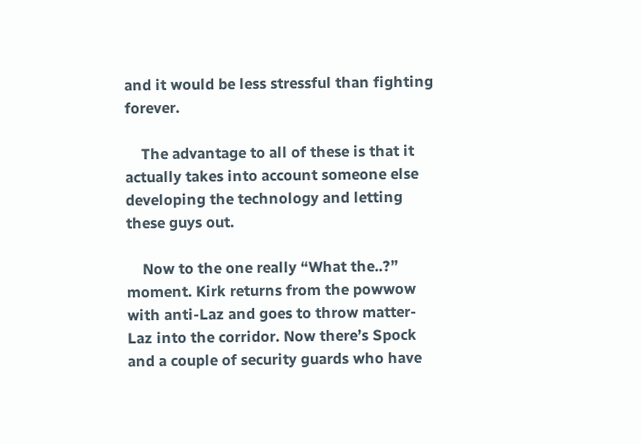and it would be less stressful than fighting forever.

    The advantage to all of these is that it actually takes into account someone else developing the technology and letting these guys out.

    Now to the one really “What the..?” moment. Kirk returns from the powwow with anti-Laz and goes to throw matter-Laz into the corridor. Now there’s Spock and a couple of security guards who have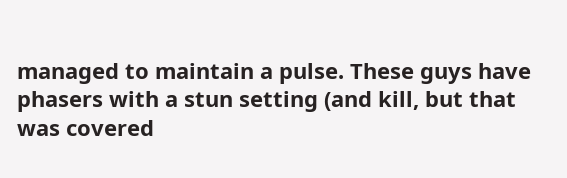managed to maintain a pulse. These guys have phasers with a stun setting (and kill, but that was covered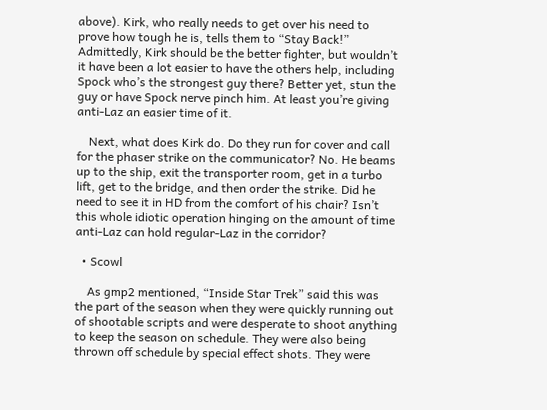above). Kirk, who really needs to get over his need to prove how tough he is, tells them to “Stay Back!” Admittedly, Kirk should be the better fighter, but wouldn’t it have been a lot easier to have the others help, including Spock who’s the strongest guy there? Better yet, stun the guy or have Spock nerve pinch him. At least you’re giving anti-Laz an easier time of it.

    Next, what does Kirk do. Do they run for cover and call for the phaser strike on the communicator? No. He beams up to the ship, exit the transporter room, get in a turbo lift, get to the bridge, and then order the strike. Did he need to see it in HD from the comfort of his chair? Isn’t this whole idiotic operation hinging on the amount of time anti-Laz can hold regular-Laz in the corridor?

  • Scowl

    As gmp2 mentioned, “Inside Star Trek” said this was the part of the season when they were quickly running out of shootable scripts and were desperate to shoot anything to keep the season on schedule. They were also being thrown off schedule by special effect shots. They were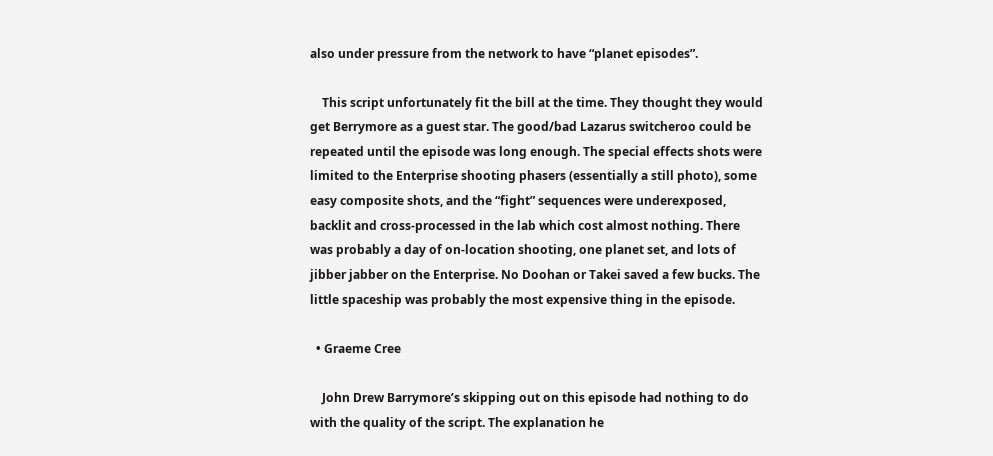also under pressure from the network to have “planet episodes”.

    This script unfortunately fit the bill at the time. They thought they would get Berrymore as a guest star. The good/bad Lazarus switcheroo could be repeated until the episode was long enough. The special effects shots were limited to the Enterprise shooting phasers (essentially a still photo), some easy composite shots, and the “fight” sequences were underexposed, backlit and cross-processed in the lab which cost almost nothing. There was probably a day of on-location shooting, one planet set, and lots of jibber jabber on the Enterprise. No Doohan or Takei saved a few bucks. The little spaceship was probably the most expensive thing in the episode.

  • Graeme Cree

    John Drew Barrymore’s skipping out on this episode had nothing to do with the quality of the script. The explanation he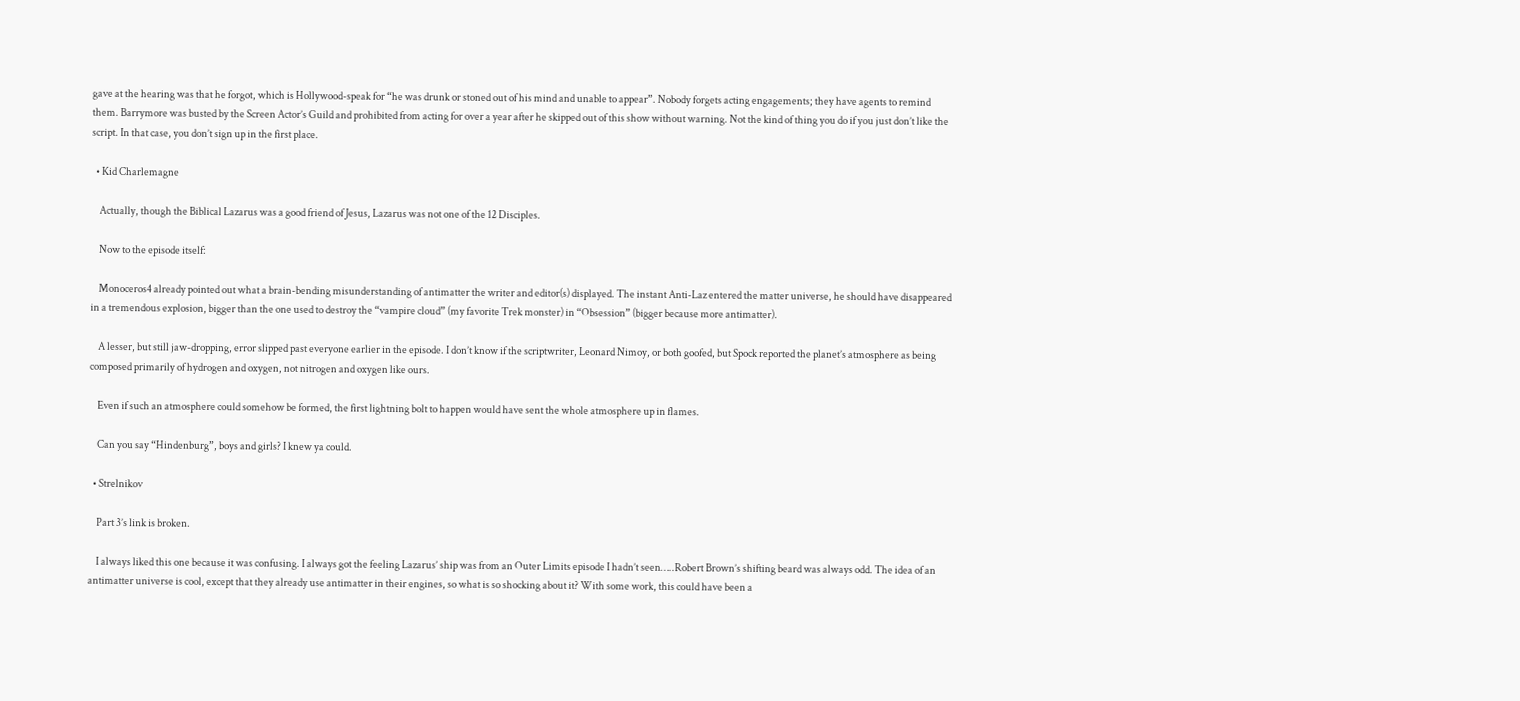gave at the hearing was that he forgot, which is Hollywood-speak for “he was drunk or stoned out of his mind and unable to appear”. Nobody forgets acting engagements; they have agents to remind them. Barrymore was busted by the Screen Actor’s Guild and prohibited from acting for over a year after he skipped out of this show without warning. Not the kind of thing you do if you just don’t like the script. In that case, you don’t sign up in the first place.

  • Kid Charlemagne

    Actually, though the Biblical Lazarus was a good friend of Jesus, Lazarus was not one of the 12 Disciples.

    Now to the episode itself:

    Monoceros4 already pointed out what a brain-bending misunderstanding of antimatter the writer and editor(s) displayed. The instant Anti-Laz entered the matter universe, he should have disappeared in a tremendous explosion, bigger than the one used to destroy the “vampire cloud” (my favorite Trek monster) in “Obsession” (bigger because more antimatter).

    A lesser, but still jaw-dropping, error slipped past everyone earlier in the episode. I don’t know if the scriptwriter, Leonard Nimoy, or both goofed, but Spock reported the planet’s atmosphere as being composed primarily of hydrogen and oxygen, not nitrogen and oxygen like ours.

    Even if such an atmosphere could somehow be formed, the first lightning bolt to happen would have sent the whole atmosphere up in flames.

    Can you say “Hindenburg”, boys and girls? I knew ya could.

  • Strelnikov

    Part 3’s link is broken.

    I always liked this one because it was confusing. I always got the feeling Lazarus’ ship was from an Outer Limits episode I hadn’t seen…..Robert Brown’s shifting beard was always odd. The idea of an antimatter universe is cool, except that they already use antimatter in their engines, so what is so shocking about it? With some work, this could have been a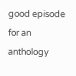good episode for an anthology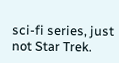sci-fi series, just not Star Trek.